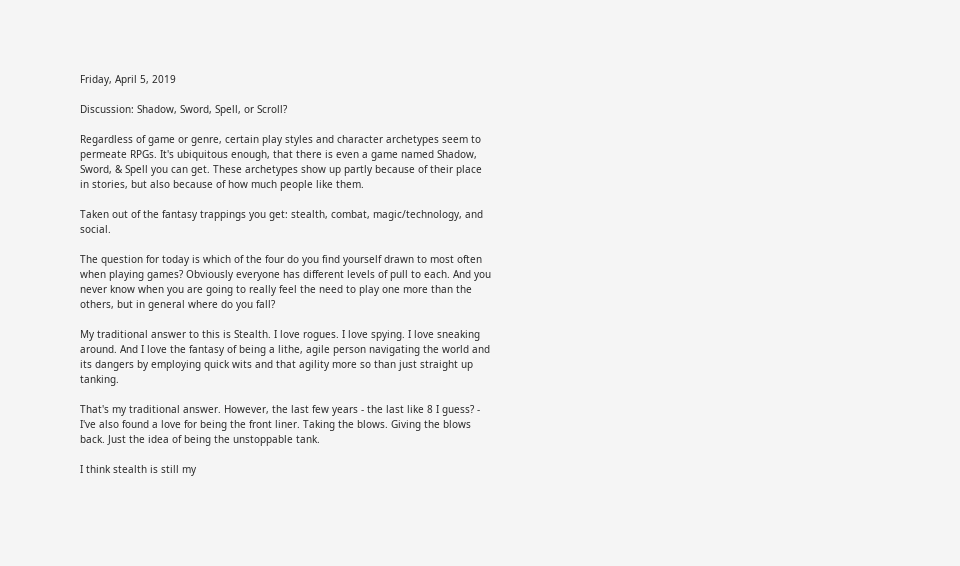Friday, April 5, 2019

Discussion: Shadow, Sword, Spell, or Scroll?

Regardless of game or genre, certain play styles and character archetypes seem to permeate RPGs. It's ubiquitous enough, that there is even a game named Shadow, Sword, & Spell you can get. These archetypes show up partly because of their place in stories, but also because of how much people like them.

Taken out of the fantasy trappings you get: stealth, combat, magic/technology, and social.

The question for today is which of the four do you find yourself drawn to most often when playing games? Obviously everyone has different levels of pull to each. And you never know when you are going to really feel the need to play one more than the others, but in general where do you fall?

My traditional answer to this is Stealth. I love rogues. I love spying. I love sneaking around. And I love the fantasy of being a lithe, agile person navigating the world and its dangers by employing quick wits and that agility more so than just straight up tanking.

That's my traditional answer. However, the last few years - the last like 8 I guess? - I've also found a love for being the front liner. Taking the blows. Giving the blows back. Just the idea of being the unstoppable tank.

I think stealth is still my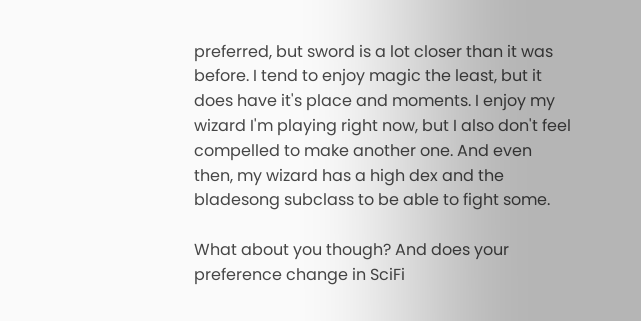preferred, but sword is a lot closer than it was before. I tend to enjoy magic the least, but it does have it's place and moments. I enjoy my wizard I'm playing right now, but I also don't feel compelled to make another one. And even then, my wizard has a high dex and the bladesong subclass to be able to fight some.

What about you though? And does your preference change in SciFi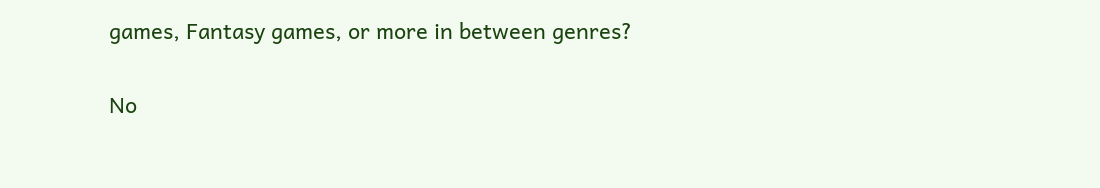games, Fantasy games, or more in between genres?

No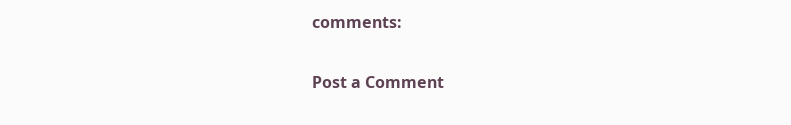comments:

Post a Comment